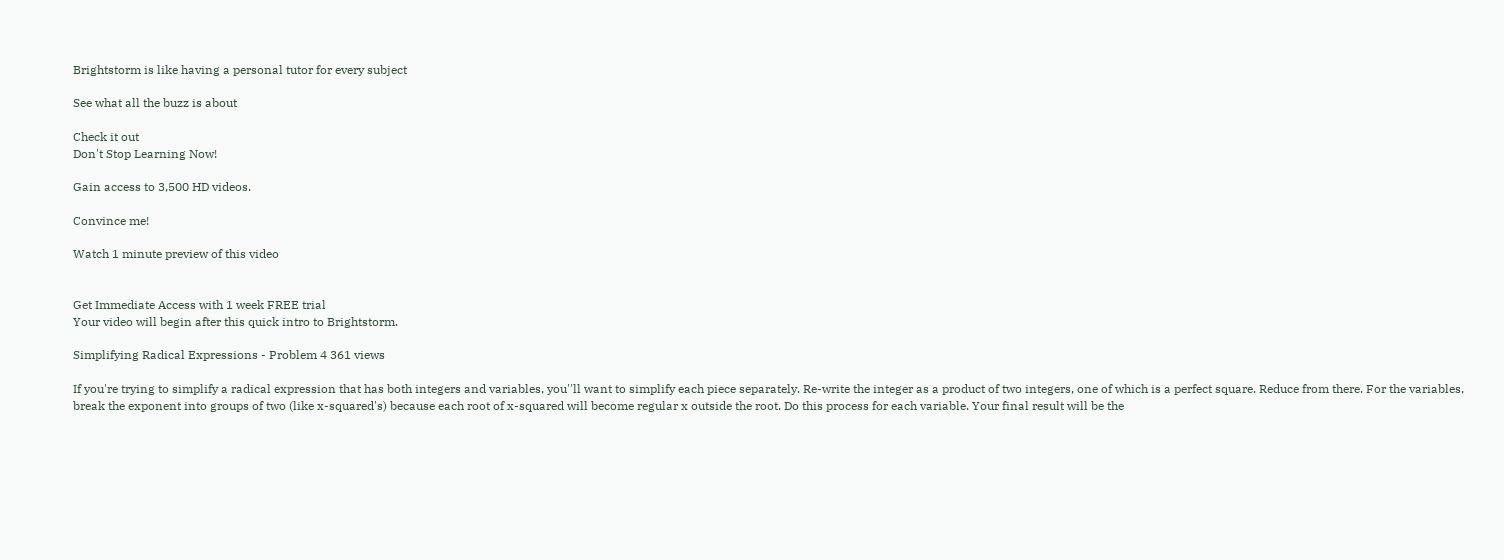Brightstorm is like having a personal tutor for every subject

See what all the buzz is about

Check it out
Don't Stop Learning Now!

Gain access to 3,500 HD videos.

Convince me!

Watch 1 minute preview of this video


Get Immediate Access with 1 week FREE trial
Your video will begin after this quick intro to Brightstorm.

Simplifying Radical Expressions - Problem 4 361 views

If you're trying to simplify a radical expression that has both integers and variables, you''ll want to simplify each piece separately. Re-write the integer as a product of two integers, one of which is a perfect square. Reduce from there. For the variables, break the exponent into groups of two (like x-squared's) because each root of x-squared will become regular x outside the root. Do this process for each variable. Your final result will be the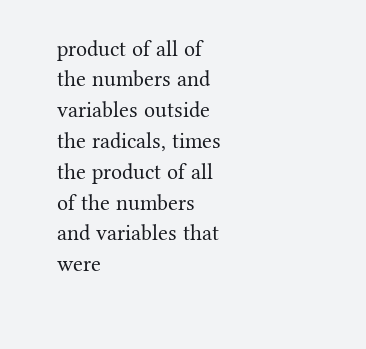product of all of the numbers and variables outside the radicals, times the product of all of the numbers and variables that were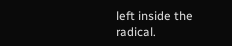left inside the radical.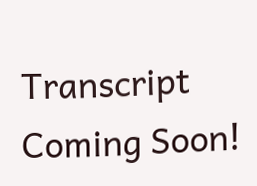Transcript Coming Soon!